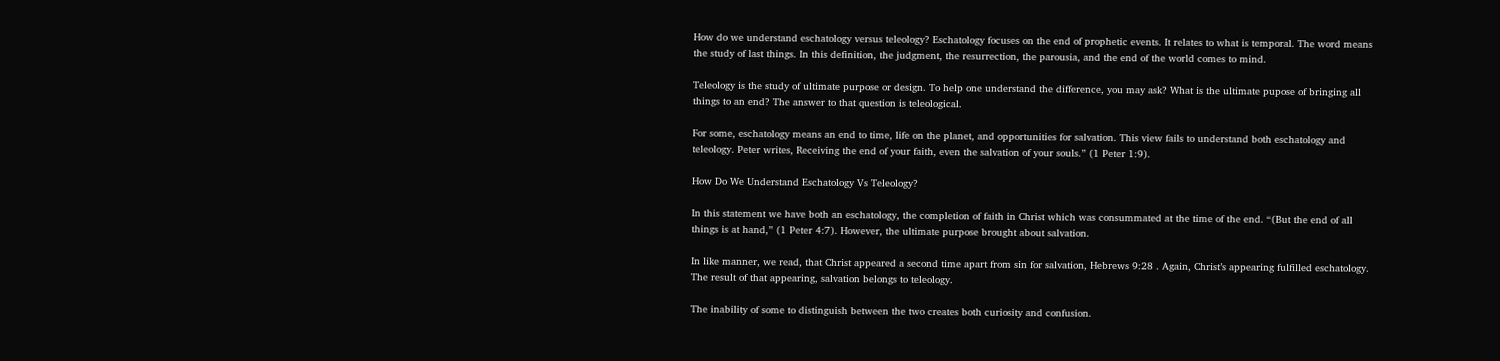How do we understand eschatology versus teleology? Eschatology focuses on the end of prophetic events. It relates to what is temporal. The word means the study of last things. In this definition, the judgment, the resurrection, the parousia, and the end of the world comes to mind.

Teleology is the study of ultimate purpose or design. To help one understand the difference, you may ask? What is the ultimate pupose of bringing all things to an end? The answer to that question is teleological.

For some, eschatology means an end to time, life on the planet, and opportunities for salvation. This view fails to understand both eschatology and teleology. Peter writes, Receiving the end of your faith, even the salvation of your souls.” (1 Peter 1:9).

How Do We Understand Eschatology Vs Teleology?

In this statement we have both an eschatology, the completion of faith in Christ which was consummated at the time of the end. “(But the end of all things is at hand,” (1 Peter 4:7). However, the ultimate purpose brought about salvation.

In like manner, we read, that Christ appeared a second time apart from sin for salvation, Hebrews 9:28 . Again, Christ’s appearing fulfilled eschatology. The result of that appearing, salvation belongs to teleology.

The inability of some to distinguish between the two creates both curiosity and confusion.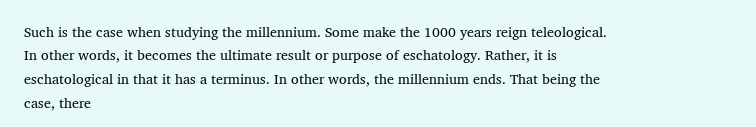Such is the case when studying the millennium. Some make the 1000 years reign teleological. In other words, it becomes the ultimate result or purpose of eschatology. Rather, it is eschatological in that it has a terminus. In other words, the millennium ends. That being the case, there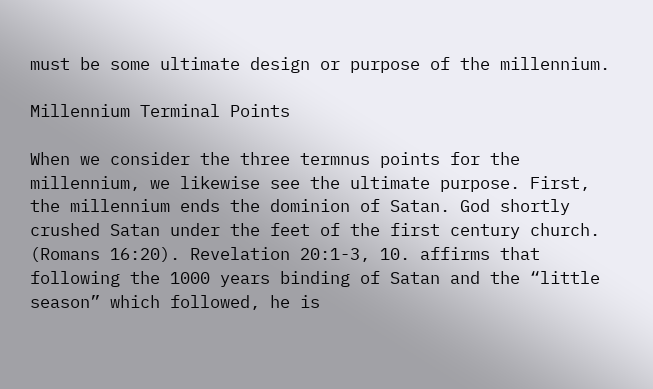must be some ultimate design or purpose of the millennium.

Millennium Terminal Points

When we consider the three termnus points for the millennium, we likewise see the ultimate purpose. First, the millennium ends the dominion of Satan. God shortly crushed Satan under the feet of the first century church. (Romans 16:20). Revelation 20:1-3, 10. affirms that following the 1000 years binding of Satan and the “little season” which followed, he is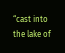“cast into the lake of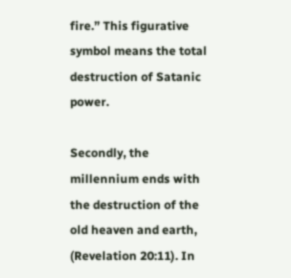fire.” This figurative symbol means the total destruction of Satanic power.

Secondly, the millennium ends with the destruction of the old heaven and earth, (Revelation 20:11). In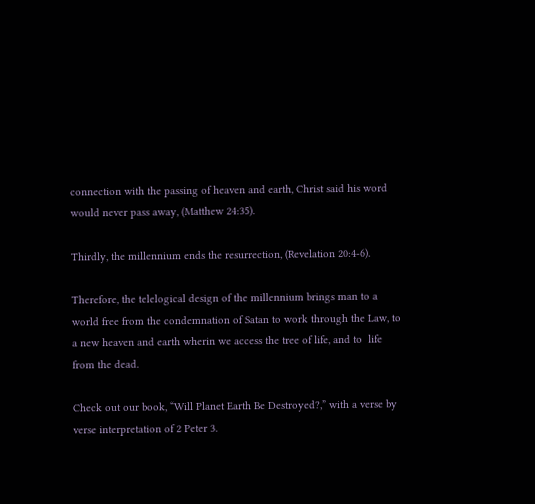connection with the passing of heaven and earth, Christ said his word would never pass away, (Matthew 24:35).

Thirdly, the millennium ends the resurrection, (Revelation 20:4-6).

Therefore, the telelogical design of the millennium brings man to a world free from the condemnation of Satan to work through the Law, to a new heaven and earth wherin we access the tree of life, and to  life from the dead.

Check out our book, “Will Planet Earth Be Destroyed?,” with a verse by verse interpretation of 2 Peter 3.